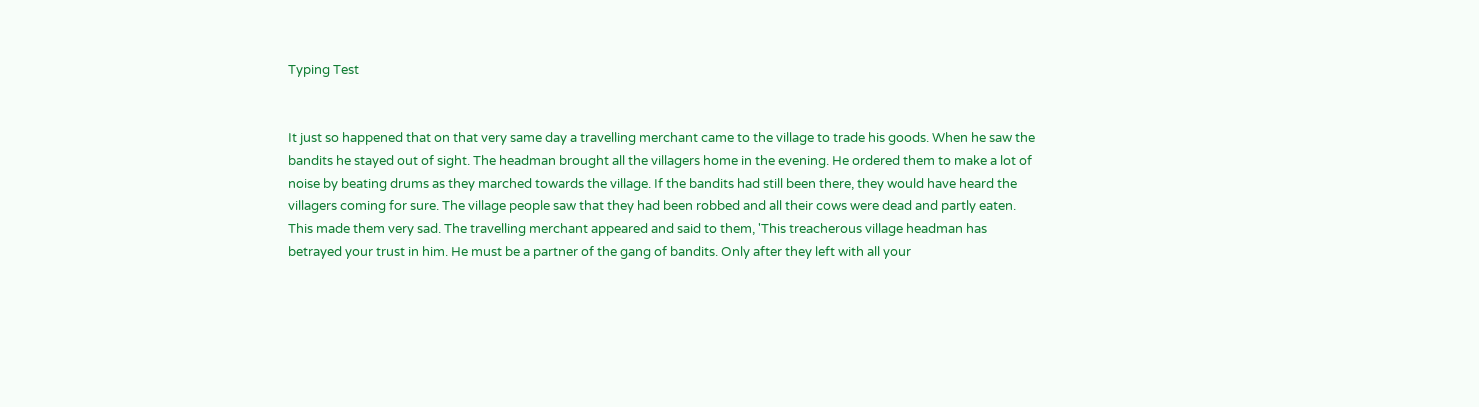Typing Test


It just so happened that on that very same day a travelling merchant came to the village to trade his goods. When he saw the bandits he stayed out of sight. The headman brought all the villagers home in the evening. He ordered them to make a lot of noise by beating drums as they marched towards the village. If the bandits had still been there, they would have heard the villagers coming for sure. The village people saw that they had been robbed and all their cows were dead and partly eaten. This made them very sad. The travelling merchant appeared and said to them, 'This treacherous village headman has betrayed your trust in him. He must be a partner of the gang of bandits. Only after they left with all your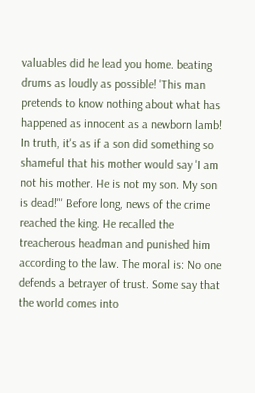valuables did he lead you home. beating drums as loudly as possible! 'This man pretends to know nothing about what has happened as innocent as a newborn lamb! In truth, it's as if a son did something so shameful that his mother would say 'I am not his mother. He is not my son. My son is dead!"' Before long, news of the crime reached the king. He recalled the treacherous headman and punished him according to the law. The moral is: No one defends a betrayer of trust. Some say that the world comes into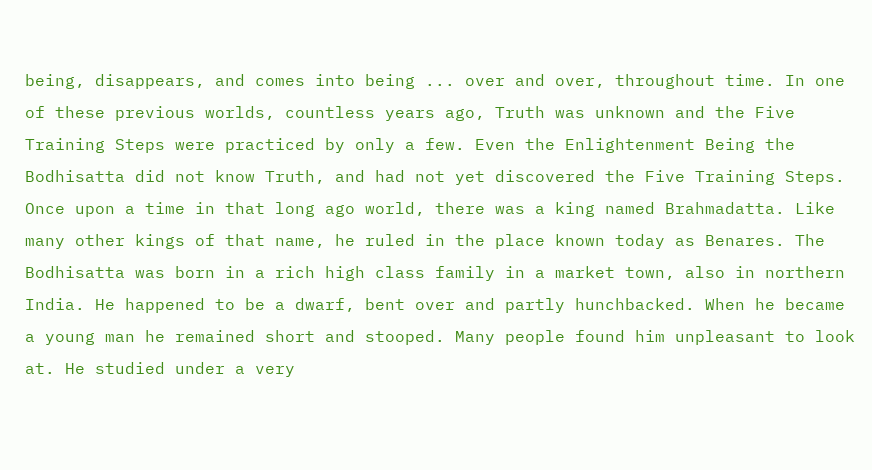being, disappears, and comes into being ... over and over, throughout time. In one of these previous worlds, countless years ago, Truth was unknown and the Five Training Steps were practiced by only a few. Even the Enlightenment Being the Bodhisatta did not know Truth, and had not yet discovered the Five Training Steps. Once upon a time in that long ago world, there was a king named Brahmadatta. Like many other kings of that name, he ruled in the place known today as Benares. The Bodhisatta was born in a rich high class family in a market town, also in northern India. He happened to be a dwarf, bent over and partly hunchbacked. When he became a young man he remained short and stooped. Many people found him unpleasant to look at. He studied under a very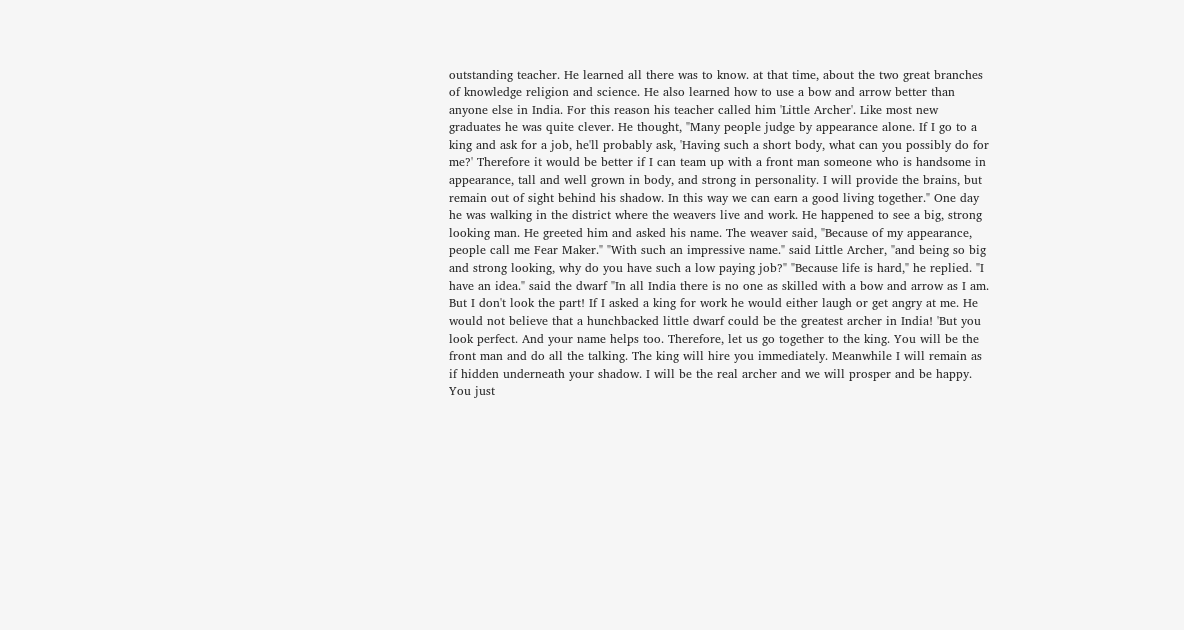outstanding teacher. He learned all there was to know. at that time, about the two great branches of knowledge religion and science. He also learned how to use a bow and arrow better than anyone else in India. For this reason his teacher called him 'Little Archer'. Like most new graduates he was quite clever. He thought, "Many people judge by appearance alone. If I go to a king and ask for a job, he'll probably ask, 'Having such a short body, what can you possibly do for me?' Therefore it would be better if I can team up with a front man someone who is handsome in appearance, tall and well grown in body, and strong in personality. I will provide the brains, but remain out of sight behind his shadow. In this way we can earn a good living together." One day he was walking in the district where the weavers live and work. He happened to see a big, strong looking man. He greeted him and asked his name. The weaver said, "Because of my appearance, people call me Fear Maker." "With such an impressive name." said Little Archer, "and being so big and strong looking, why do you have such a low paying job?" "Because life is hard," he replied. "I have an idea." said the dwarf "In all India there is no one as skilled with a bow and arrow as I am. But I don't look the part! If I asked a king for work he would either laugh or get angry at me. He would not believe that a hunchbacked little dwarf could be the greatest archer in India! 'But you look perfect. And your name helps too. Therefore, let us go together to the king. You will be the front man and do all the talking. The king will hire you immediately. Meanwhile I will remain as if hidden underneath your shadow. I will be the real archer and we will prosper and be happy. You just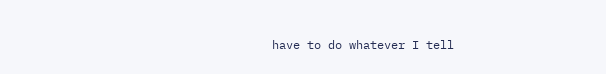have to do whatever I tell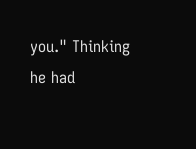you." Thinking he had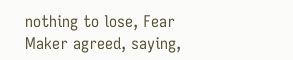nothing to lose, Fear Maker agreed, saying,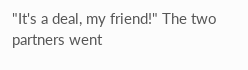"It's a deal, my friend!" The two partners went